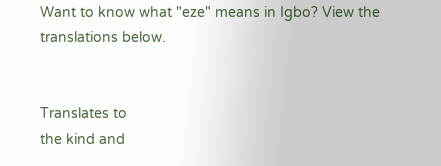Want to know what "eze" means in Igbo? View the translations below.


Translates to
the kind and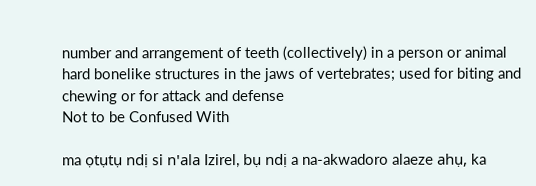number and arrangement of teeth (collectively) in a person or animal
hard bonelike structures in the jaws of vertebrates; used for biting and chewing or for attack and defense
Not to be Confused With

ma ọtụtụ ndị si nꞌala Izirel, bụ ndị a na-akwadoro alaeze ahụ, ka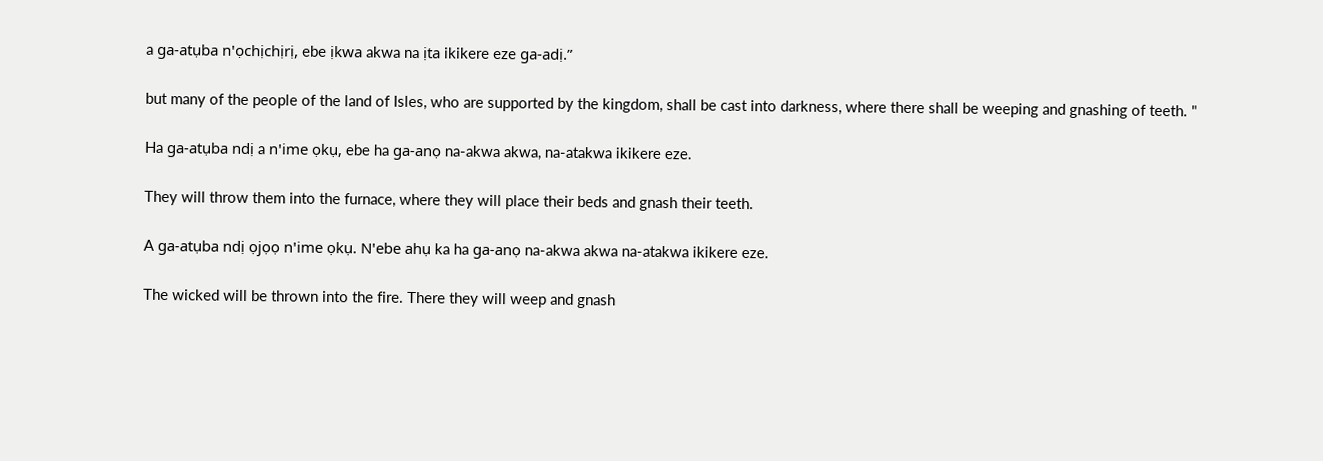a ga-atụba nꞌọchịchịrị, ebe ịkwa akwa na ịta ikikere eze ga-adị.”

but many of the people of the land of Isles, who are supported by the kingdom, shall be cast into darkness, where there shall be weeping and gnashing of teeth. "

Ha ga-atụba ndị a nꞌime ọkụ, ebe ha ga-anọ na-akwa akwa, na-atakwa ikikere eze.

They will throw them into the furnace, where they will place their beds and gnash their teeth.

A ga-atụba ndị ọjọọ nꞌime ọkụ. Nꞌebe ahụ ka ha ga-anọ na-akwa akwa na-atakwa ikikere eze.

The wicked will be thrown into the fire. There they will weep and gnash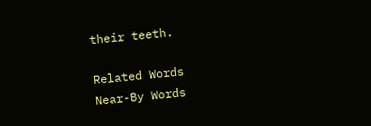their teeth.

Related Words
Near-By Words